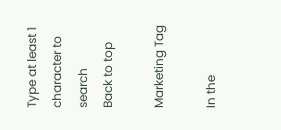Type at least 1 character to search
Back to top

Marketing Tag

In the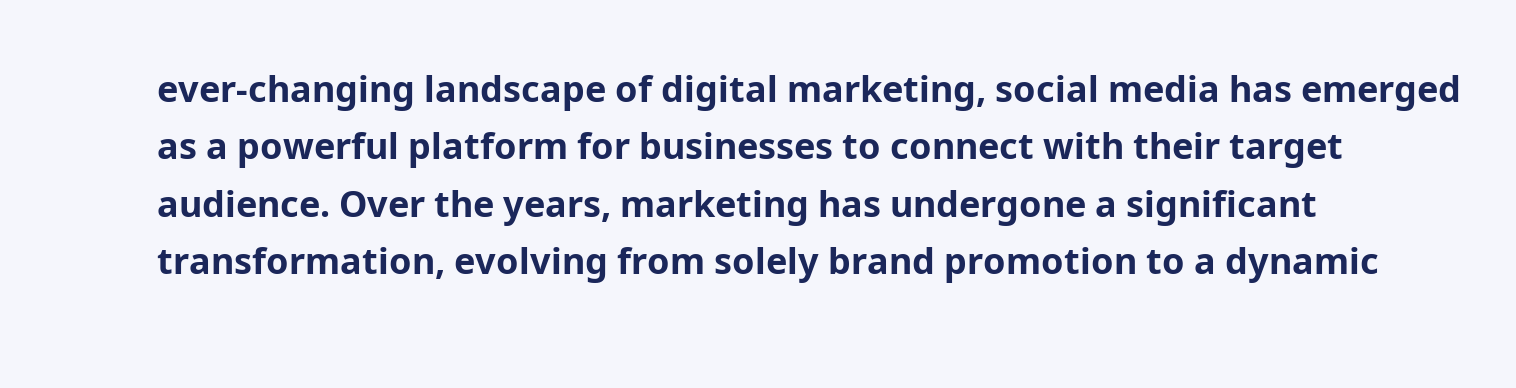ever-changing landscape of digital marketing, social media has emerged as a powerful platform for businesses to connect with their target audience. Over the years, marketing has undergone a significant transformation, evolving from solely brand promotion to a dynamic